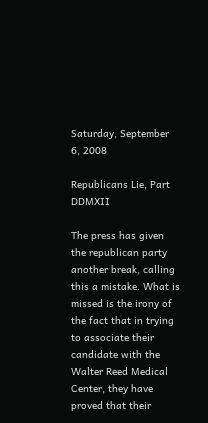Saturday, September 6, 2008

Republicans Lie, Part DDMXII

The press has given the republican party another break, calling this a mistake. What is missed is the irony of the fact that in trying to associate their candidate with the Walter Reed Medical Center, they have proved that their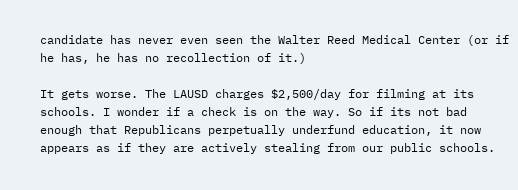candidate has never even seen the Walter Reed Medical Center (or if he has, he has no recollection of it.)

It gets worse. The LAUSD charges $2,500/day for filming at its schools. I wonder if a check is on the way. So if its not bad enough that Republicans perpetually underfund education, it now appears as if they are actively stealing from our public schools.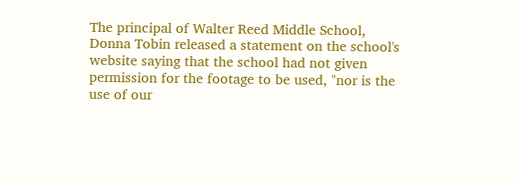The principal of Walter Reed Middle School, Donna Tobin released a statement on the school's website saying that the school had not given permission for the footage to be used, "nor is the use of our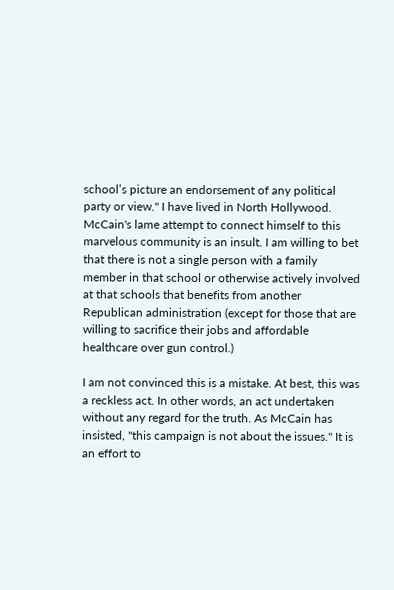school’s picture an endorsement of any political party or view." I have lived in North Hollywood. McCain's lame attempt to connect himself to this marvelous community is an insult. I am willing to bet that there is not a single person with a family member in that school or otherwise actively involved at that schools that benefits from another Republican administration (except for those that are willing to sacrifice their jobs and affordable healthcare over gun control.)

I am not convinced this is a mistake. At best, this was a reckless act. In other words, an act undertaken without any regard for the truth. As McCain has insisted, "this campaign is not about the issues." It is an effort to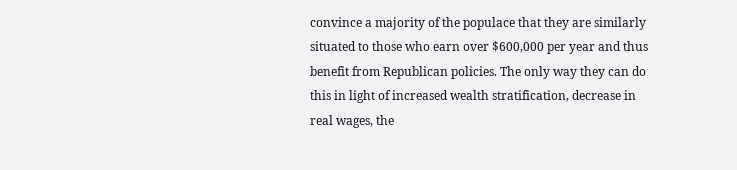convince a majority of the populace that they are similarly situated to those who earn over $600,000 per year and thus benefit from Republican policies. The only way they can do this in light of increased wealth stratification, decrease in real wages, the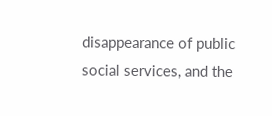disappearance of public social services, and the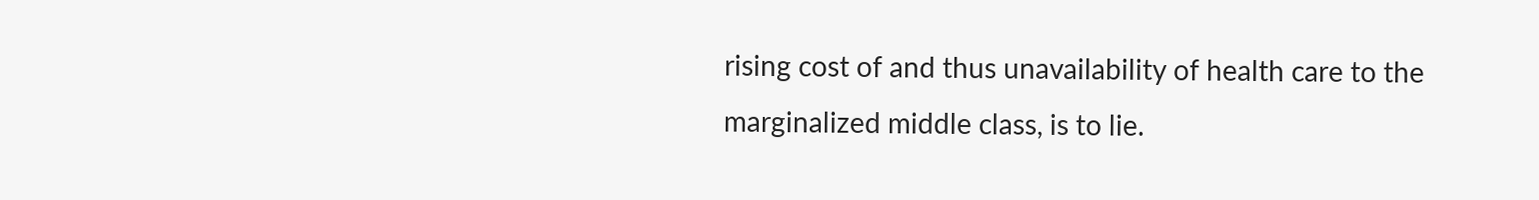rising cost of and thus unavailability of health care to the marginalized middle class, is to lie.